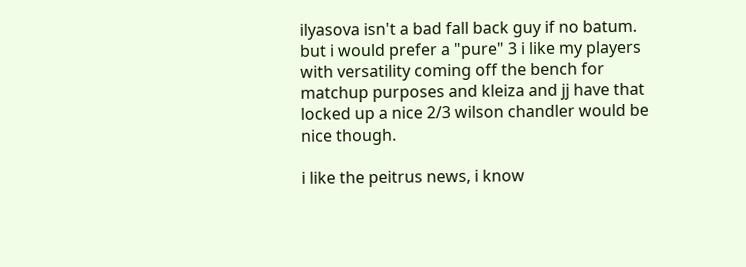ilyasova isn't a bad fall back guy if no batum. but i would prefer a "pure" 3 i like my players with versatility coming off the bench for matchup purposes and kleiza and jj have that locked up a nice 2/3 wilson chandler would be nice though.

i like the peitrus news, i know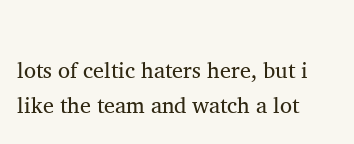lots of celtic haters here, but i like the team and watch a lot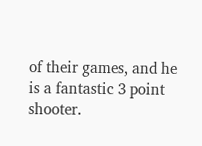of their games, and he is a fantastic 3 point shooter.